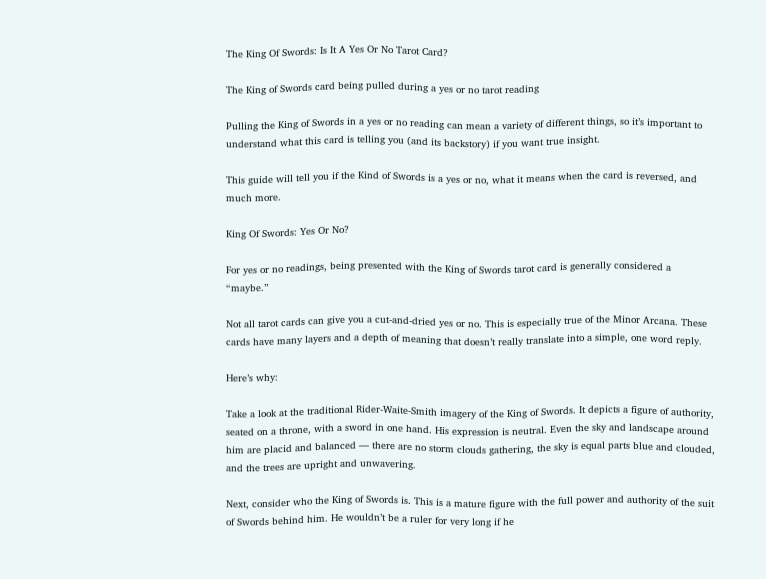The King Of Swords: Is It A Yes Or No Tarot Card?

The King of Swords card being pulled during a yes or no tarot reading

Pulling the King of Swords in a yes or no reading can mean a variety of different things, so it’s important to understand what this card is telling you (and its backstory) if you want true insight.

This guide will tell you if the Kind of Swords is a yes or no, what it means when the card is reversed, and much more.

King Of Swords: Yes Or No?

For yes or no readings, being presented with the King of Swords tarot card is generally considered a “maybe.”

Not all tarot cards can give you a cut-and-dried yes or no. This is especially true of the Minor Arcana. These cards have many layers and a depth of meaning that doesn’t really translate into a simple, one word reply.

Here’s why:

Take a look at the traditional Rider-Waite-Smith imagery of the King of Swords. It depicts a figure of authority, seated on a throne, with a sword in one hand. His expression is neutral. Even the sky and landscape around him are placid and balanced — there are no storm clouds gathering, the sky is equal parts blue and clouded, and the trees are upright and unwavering.

Next, consider who the King of Swords is. This is a mature figure with the full power and authority of the suit of Swords behind him. He wouldn’t be a ruler for very long if he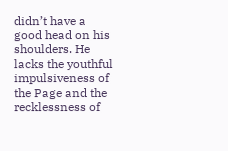didn’t have a good head on his shoulders. He lacks the youthful impulsiveness of the Page and the recklessness of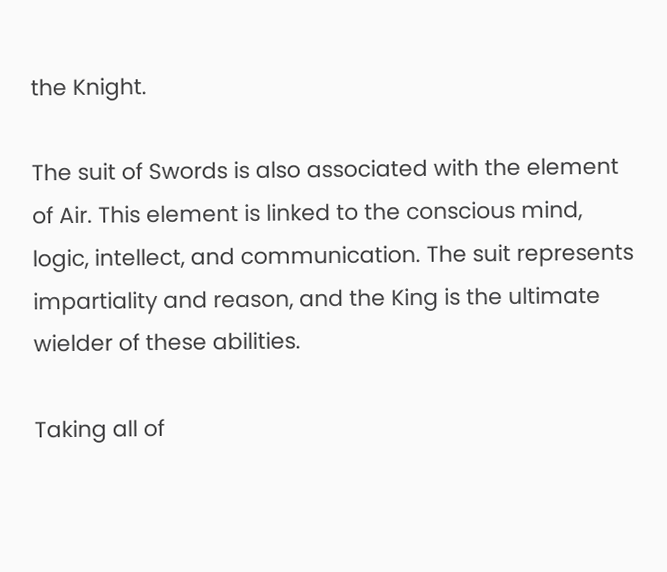the Knight.

The suit of Swords is also associated with the element of Air. This element is linked to the conscious mind, logic, intellect, and communication. The suit represents impartiality and reason, and the King is the ultimate wielder of these abilities.

Taking all of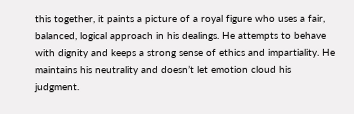this together, it paints a picture of a royal figure who uses a fair, balanced, logical approach in his dealings. He attempts to behave with dignity and keeps a strong sense of ethics and impartiality. He maintains his neutrality and doesn’t let emotion cloud his judgment.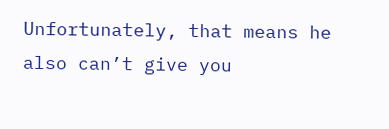Unfortunately, that means he also can’t give you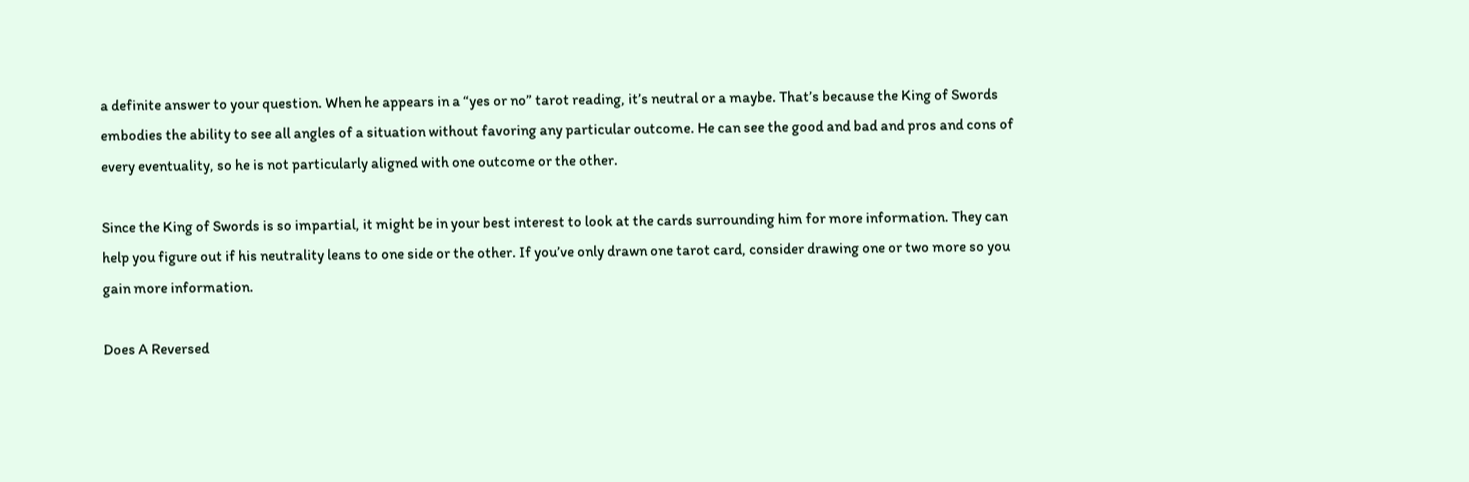a definite answer to your question. When he appears in a “yes or no” tarot reading, it’s neutral or a maybe. That’s because the King of Swords embodies the ability to see all angles of a situation without favoring any particular outcome. He can see the good and bad and pros and cons of every eventuality, so he is not particularly aligned with one outcome or the other.

Since the King of Swords is so impartial, it might be in your best interest to look at the cards surrounding him for more information. They can help you figure out if his neutrality leans to one side or the other. If you’ve only drawn one tarot card, consider drawing one or two more so you gain more information.

Does A Reversed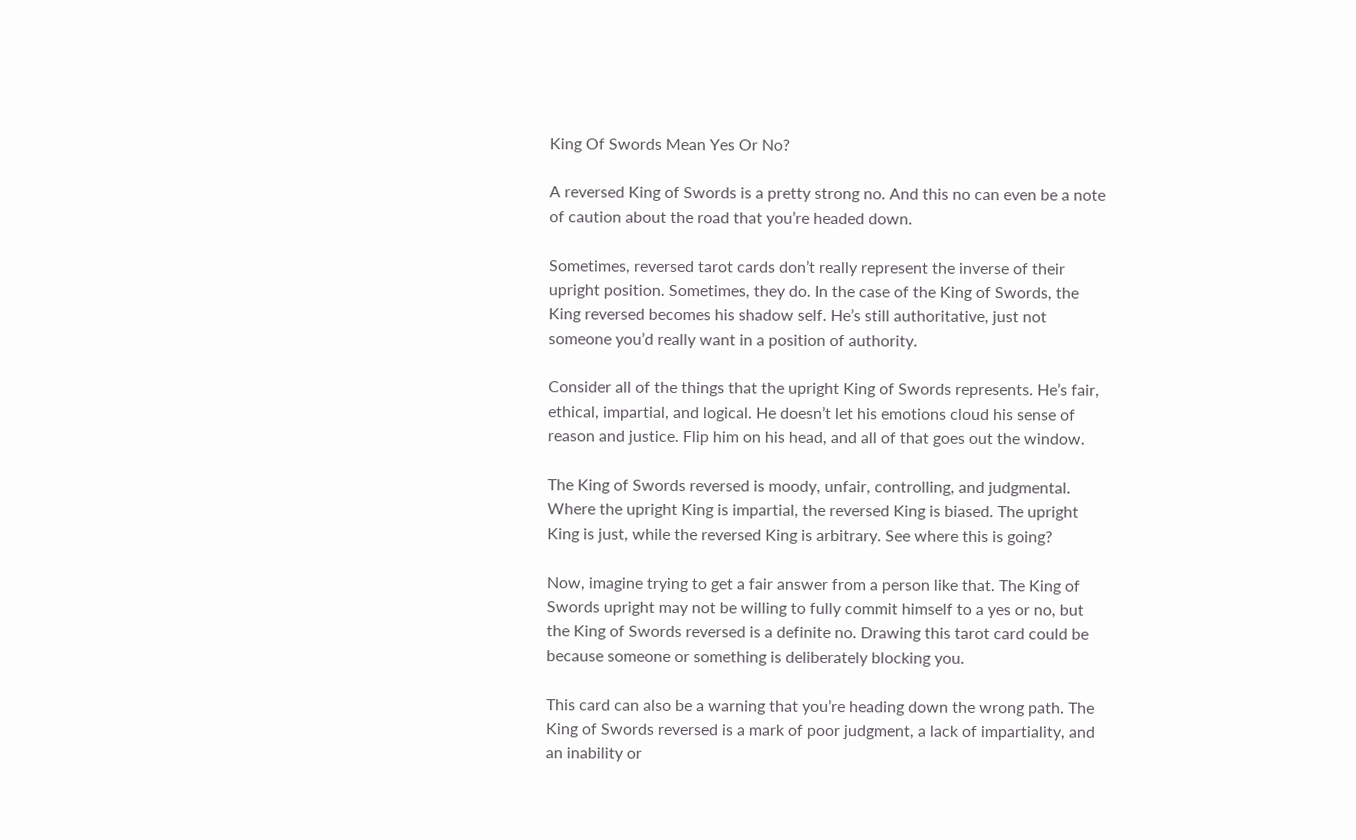King Of Swords Mean Yes Or No?

A reversed King of Swords is a pretty strong no. And this no can even be a note of caution about the road that you’re headed down.

Sometimes, reversed tarot cards don’t really represent the inverse of their upright position. Sometimes, they do. In the case of the King of Swords, the King reversed becomes his shadow self. He’s still authoritative, just not someone you’d really want in a position of authority.

Consider all of the things that the upright King of Swords represents. He’s fair, ethical, impartial, and logical. He doesn’t let his emotions cloud his sense of reason and justice. Flip him on his head, and all of that goes out the window.

The King of Swords reversed is moody, unfair, controlling, and judgmental. Where the upright King is impartial, the reversed King is biased. The upright King is just, while the reversed King is arbitrary. See where this is going?

Now, imagine trying to get a fair answer from a person like that. The King of Swords upright may not be willing to fully commit himself to a yes or no, but the King of Swords reversed is a definite no. Drawing this tarot card could be because someone or something is deliberately blocking you.

This card can also be a warning that you’re heading down the wrong path. The King of Swords reversed is a mark of poor judgment, a lack of impartiality, and an inability or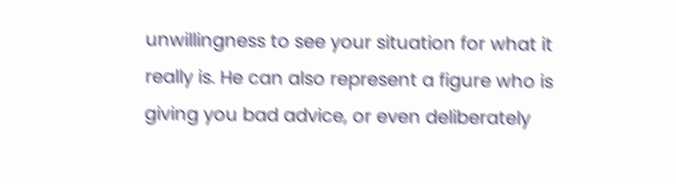unwillingness to see your situation for what it really is. He can also represent a figure who is giving you bad advice, or even deliberately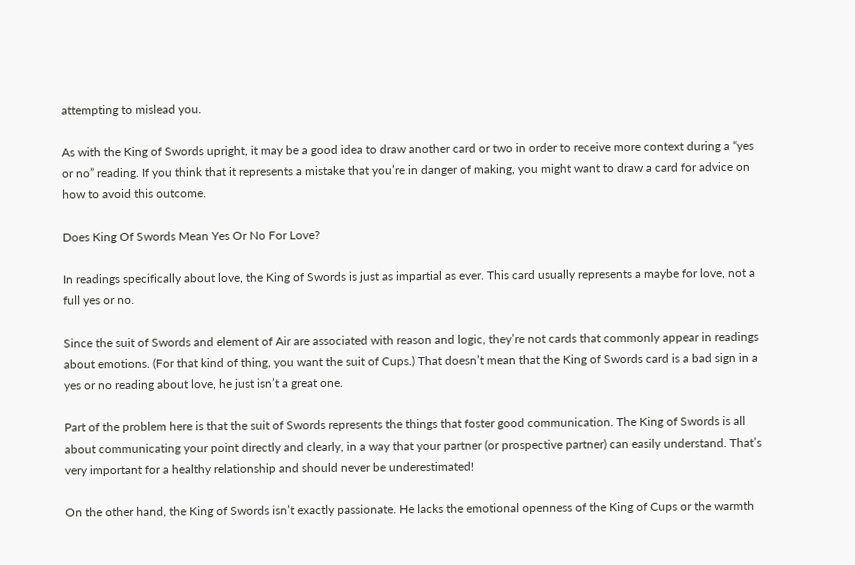attempting to mislead you.

As with the King of Swords upright, it may be a good idea to draw another card or two in order to receive more context during a “yes or no” reading. If you think that it represents a mistake that you’re in danger of making, you might want to draw a card for advice on how to avoid this outcome.

Does King Of Swords Mean Yes Or No For Love?

In readings specifically about love, the King of Swords is just as impartial as ever. This card usually represents a maybe for love, not a full yes or no.

Since the suit of Swords and element of Air are associated with reason and logic, they’re not cards that commonly appear in readings about emotions. (For that kind of thing, you want the suit of Cups.) That doesn’t mean that the King of Swords card is a bad sign in a yes or no reading about love, he just isn’t a great one.

Part of the problem here is that the suit of Swords represents the things that foster good communication. The King of Swords is all about communicating your point directly and clearly, in a way that your partner (or prospective partner) can easily understand. That’s very important for a healthy relationship and should never be underestimated!

On the other hand, the King of Swords isn’t exactly passionate. He lacks the emotional openness of the King of Cups or the warmth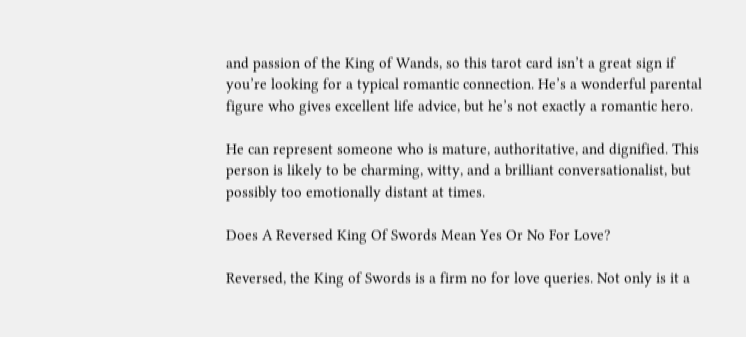and passion of the King of Wands, so this tarot card isn’t a great sign if you’re looking for a typical romantic connection. He’s a wonderful parental figure who gives excellent life advice, but he’s not exactly a romantic hero.

He can represent someone who is mature, authoritative, and dignified. This person is likely to be charming, witty, and a brilliant conversationalist, but possibly too emotionally distant at times.

Does A Reversed King Of Swords Mean Yes Or No For Love?

Reversed, the King of Swords is a firm no for love queries. Not only is it a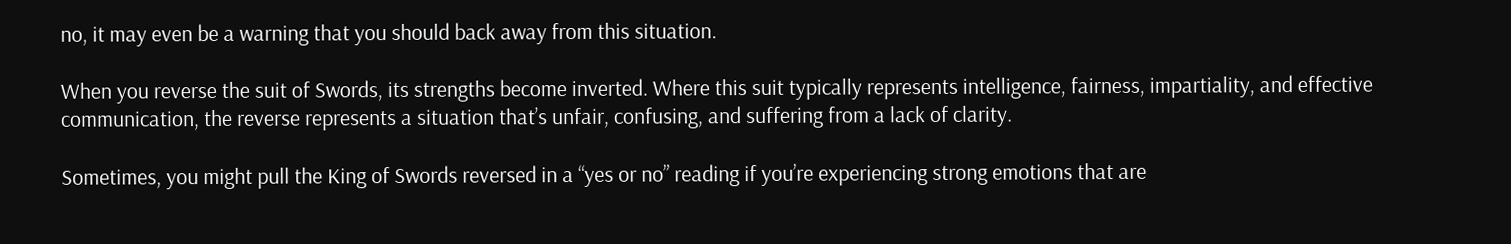no, it may even be a warning that you should back away from this situation.

When you reverse the suit of Swords, its strengths become inverted. Where this suit typically represents intelligence, fairness, impartiality, and effective communication, the reverse represents a situation that’s unfair, confusing, and suffering from a lack of clarity.

Sometimes, you might pull the King of Swords reversed in a “yes or no” reading if you’re experiencing strong emotions that are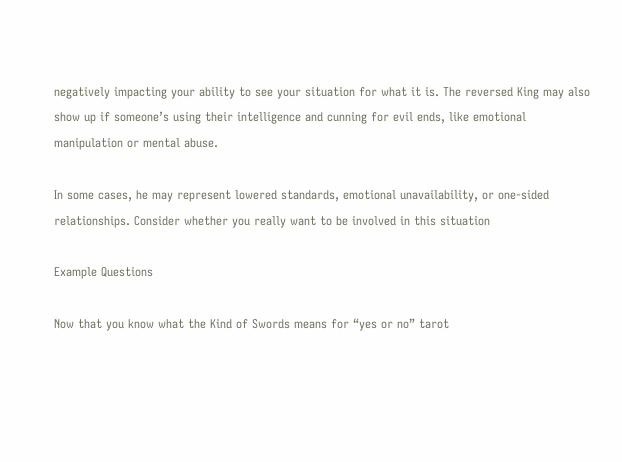negatively impacting your ability to see your situation for what it is. The reversed King may also show up if someone’s using their intelligence and cunning for evil ends, like emotional manipulation or mental abuse.

In some cases, he may represent lowered standards, emotional unavailability, or one-sided relationships. Consider whether you really want to be involved in this situation

Example Questions

Now that you know what the Kind of Swords means for “yes or no” tarot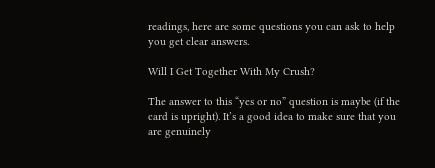readings, here are some questions you can ask to help you get clear answers.

Will I Get Together With My Crush?

The answer to this “yes or no” question is maybe (if the card is upright). It’s a good idea to make sure that you are genuinely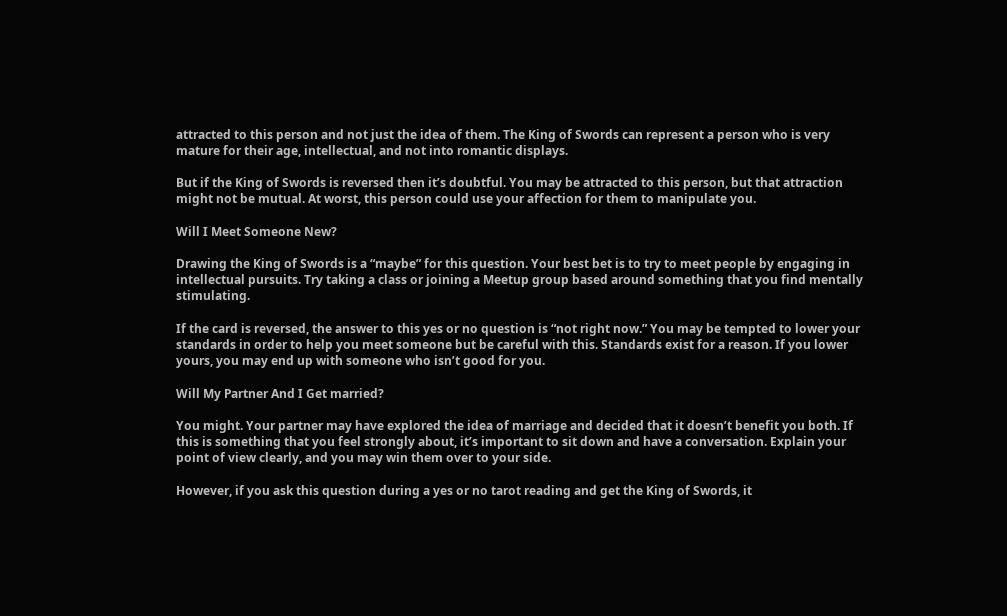attracted to this person and not just the idea of them. The King of Swords can represent a person who is very mature for their age, intellectual, and not into romantic displays.

But if the King of Swords is reversed then it’s doubtful. You may be attracted to this person, but that attraction might not be mutual. At worst, this person could use your affection for them to manipulate you.

Will I Meet Someone New?

Drawing the King of Swords is a “maybe” for this question. Your best bet is to try to meet people by engaging in intellectual pursuits. Try taking a class or joining a Meetup group based around something that you find mentally stimulating.

If the card is reversed, the answer to this yes or no question is “not right now.” You may be tempted to lower your standards in order to help you meet someone but be careful with this. Standards exist for a reason. If you lower yours, you may end up with someone who isn’t good for you.

Will My Partner And I Get married?

You might. Your partner may have explored the idea of marriage and decided that it doesn’t benefit you both. If this is something that you feel strongly about, it’s important to sit down and have a conversation. Explain your point of view clearly, and you may win them over to your side.

However, if you ask this question during a yes or no tarot reading and get the King of Swords, it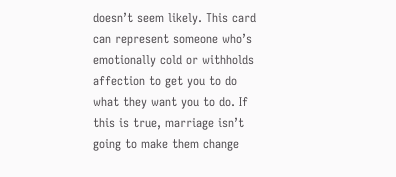doesn’t seem likely. This card can represent someone who’s emotionally cold or withholds affection to get you to do what they want you to do. If this is true, marriage isn’t going to make them change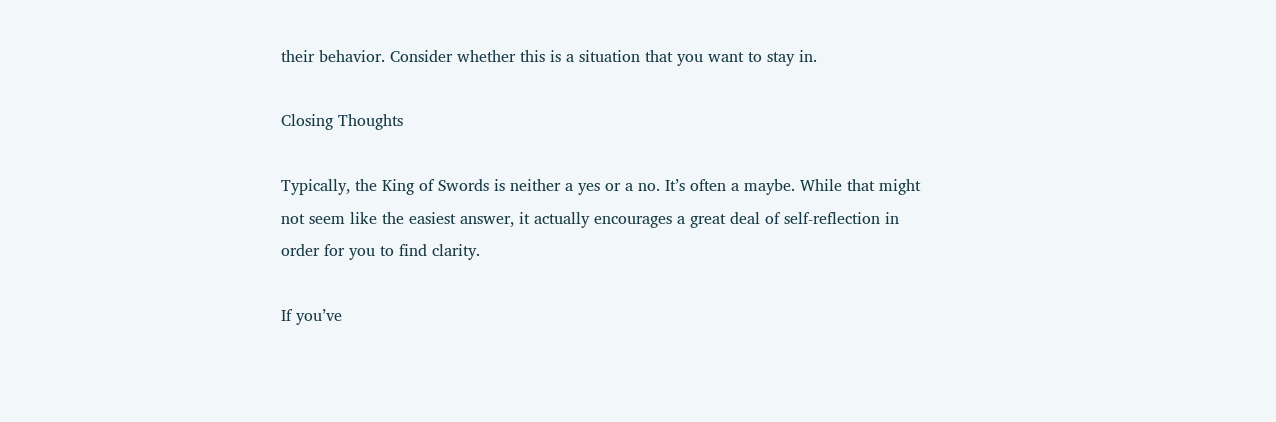their behavior. Consider whether this is a situation that you want to stay in.

Closing Thoughts

Typically, the King of Swords is neither a yes or a no. It’s often a maybe. While that might not seem like the easiest answer, it actually encourages a great deal of self-reflection in order for you to find clarity.

If you’ve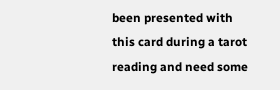been presented with this card during a tarot reading and need some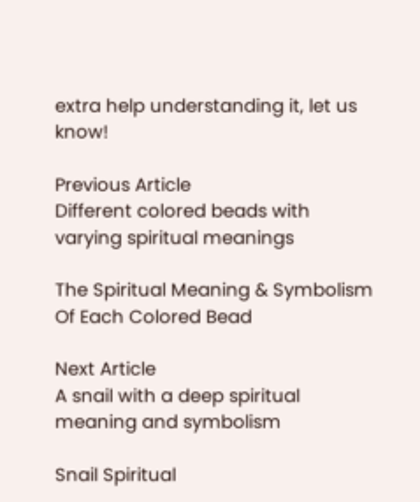extra help understanding it, let us know!

Previous Article
Different colored beads with varying spiritual meanings

The Spiritual Meaning & Symbolism Of Each Colored Bead

Next Article
A snail with a deep spiritual meaning and symbolism

Snail Spiritual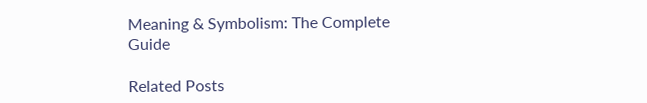Meaning & Symbolism: The Complete Guide

Related Posts